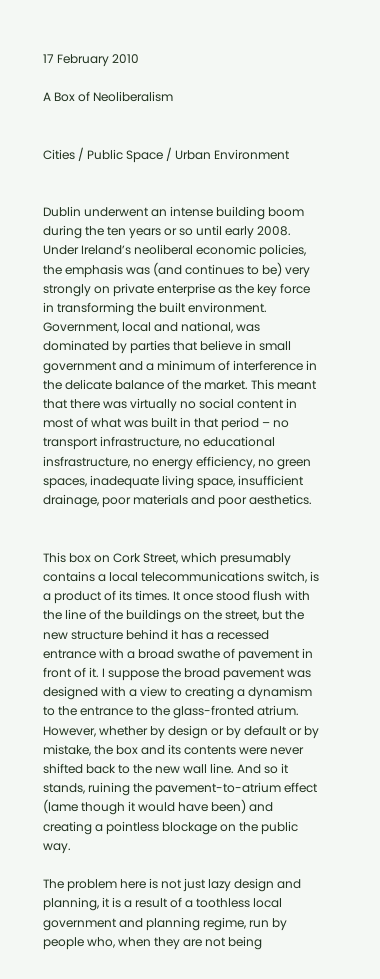17 February 2010

A Box of Neoliberalism


Cities ∕ Public Space ∕ Urban Environment


Dublin underwent an intense building boom during the ten years or so until early 2008. Under Ireland’s neoliberal economic policies, the emphasis was (and continues to be) very strongly on private enterprise as the key force in transforming the built environment. Government, local and national, was dominated by parties that believe in small government and a minimum of interference in the delicate balance of the market. This meant that there was virtually no social content in most of what was built in that period – no transport infrastructure, no educational insfrastructure, no energy efficiency, no green spaces, inadequate living space, insufficient drainage, poor materials and poor aesthetics.


This box on Cork Street, which presumably contains a local telecommunications switch, is a product of its times. It once stood flush with the line of the buildings on the street, but the new structure behind it has a recessed entrance with a broad swathe of pavement in front of it. I suppose the broad pavement was designed with a view to creating a dynamism to the entrance to the glass-fronted atrium. However, whether by design or by default or by mistake, the box and its contents were never shifted back to the new wall line. And so it stands, ruining the pavement-to-atrium effect (lame though it would have been) and creating a pointless blockage on the public way.

The problem here is not just lazy design and planning, it is a result of a toothless local government and planning regime, run by people who, when they are not being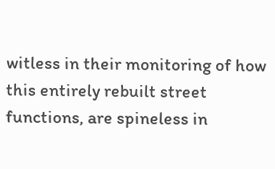witless in their monitoring of how this entirely rebuilt street functions, are spineless in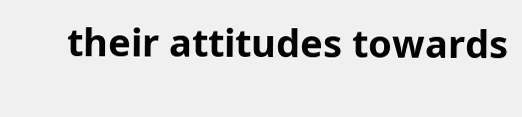their attitudes towards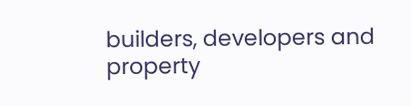builders, developers and property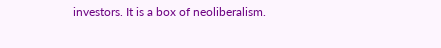investors. It is a box of neoliberalism.